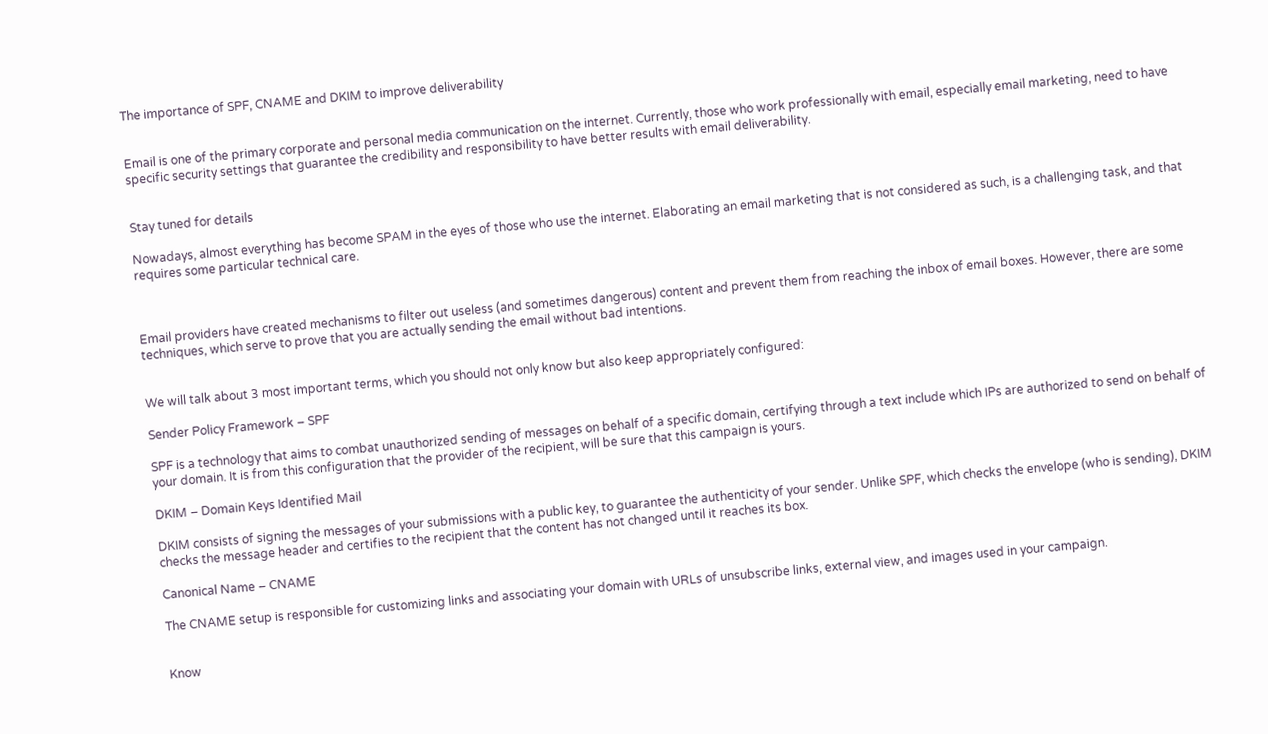The importance of SPF, CNAME and DKIM to improve deliverability


Email is one of the primary corporate and personal media communication on the internet. Currently, those who work professionally with email, especially email marketing, need to have specific security settings that guarantee the credibility and responsibility to have better results with email deliverability.


Stay tuned for details

Nowadays, almost everything has become SPAM in the eyes of those who use the internet. Elaborating an email marketing that is not considered as such, is a challenging task, and that requires some particular technical care.



Email providers have created mechanisms to filter out useless (and sometimes dangerous) content and prevent them from reaching the inbox of email boxes. However, there are some techniques, which serve to prove that you are actually sending the email without bad intentions.


We will talk about 3 most important terms, which you should not only know but also keep appropriately configured:

Sender Policy Framework – SPF

SPF is a technology that aims to combat unauthorized sending of messages on behalf of a specific domain, certifying through a text include which IPs are authorized to send on behalf of your domain. It is from this configuration that the provider of the recipient, will be sure that this campaign is yours.

DKIM – Domain Keys Identified Mail

DKIM consists of signing the messages of your submissions with a public key, to guarantee the authenticity of your sender. Unlike SPF, which checks the envelope (who is sending), DKIM checks the message header and certifies to the recipient that the content has not changed until it reaches its box.

Canonical Name – CNAME

The CNAME setup is responsible for customizing links and associating your domain with URLs of unsubscribe links, external view, and images used in your campaign.


Know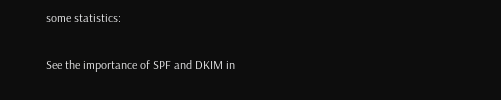some statistics:

See the importance of SPF and DKIM in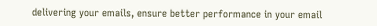delivering your emails, ensure better performance in your email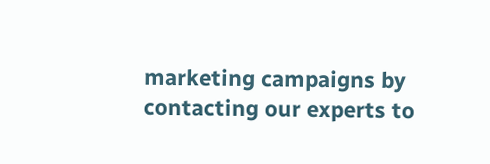marketing campaigns by contacting our experts to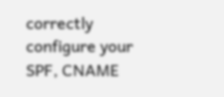correctly configure your SPF, CNAME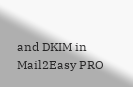and DKIM in Mail2Easy PRO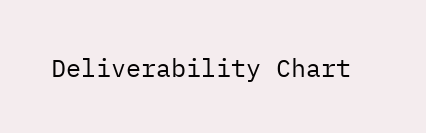Deliverability Chart